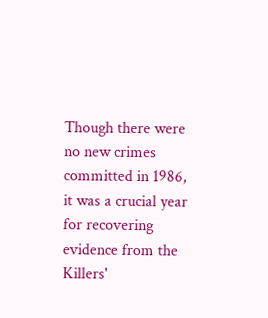Though there were no new crimes committed in 1986, it was a crucial year for recovering evidence from the Killers'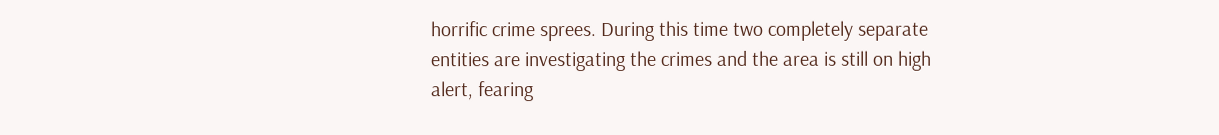horrific crime sprees. During this time two completely separate entities are investigating the crimes and the area is still on high alert, fearing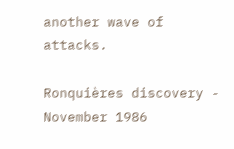another wave of attacks.

Ronquières discovery - November 1986